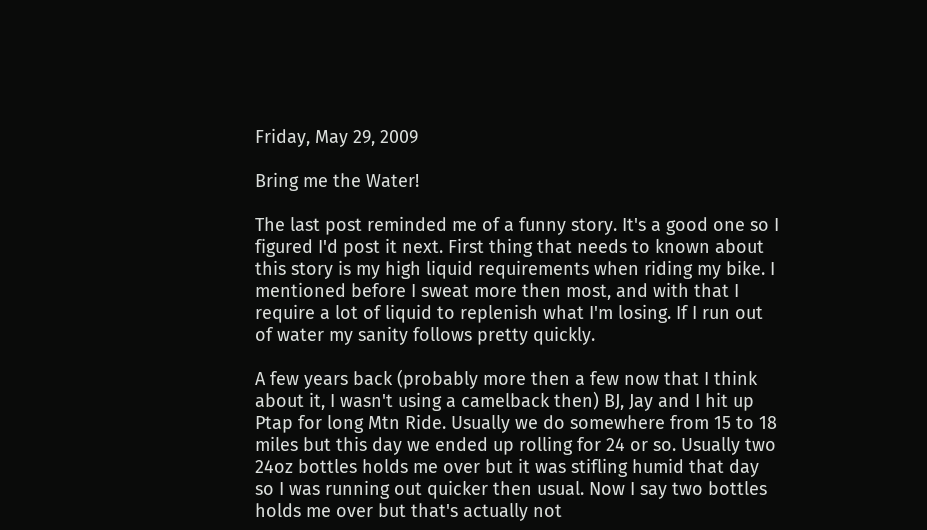Friday, May 29, 2009

Bring me the Water!

The last post reminded me of a funny story. It's a good one so I figured I'd post it next. First thing that needs to known about this story is my high liquid requirements when riding my bike. I mentioned before I sweat more then most, and with that I require a lot of liquid to replenish what I'm losing. If I run out of water my sanity follows pretty quickly.

A few years back (probably more then a few now that I think about it, I wasn't using a camelback then) BJ, Jay and I hit up Ptap for long Mtn Ride. Usually we do somewhere from 15 to 18 miles but this day we ended up rolling for 24 or so. Usually two 24oz bottles holds me over but it was stifling humid that day so I was running out quicker then usual. Now I say two bottles holds me over but that's actually not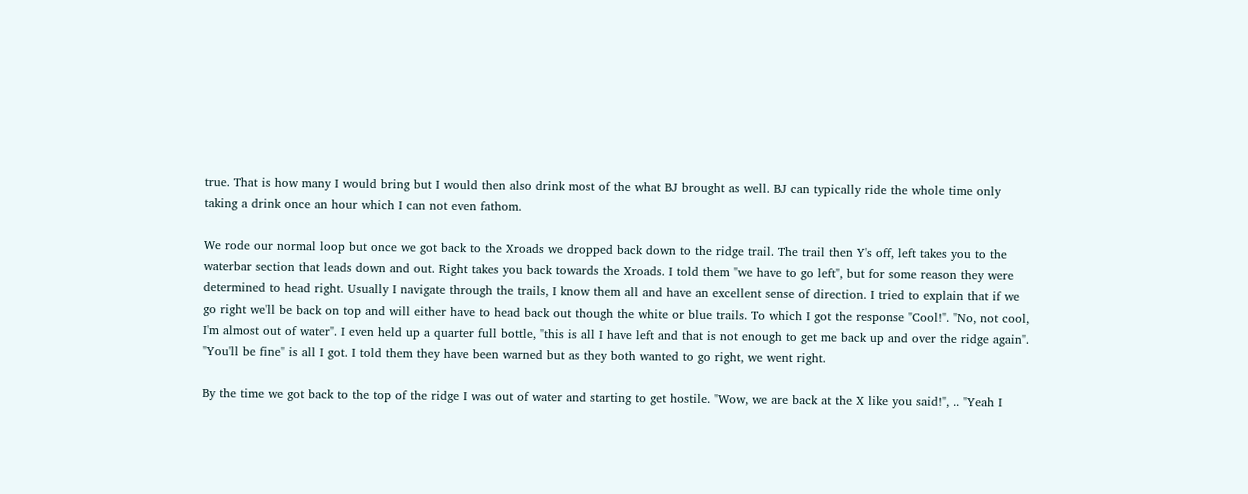true. That is how many I would bring but I would then also drink most of the what BJ brought as well. BJ can typically ride the whole time only taking a drink once an hour which I can not even fathom.

We rode our normal loop but once we got back to the Xroads we dropped back down to the ridge trail. The trail then Y's off, left takes you to the waterbar section that leads down and out. Right takes you back towards the Xroads. I told them "we have to go left", but for some reason they were determined to head right. Usually I navigate through the trails, I know them all and have an excellent sense of direction. I tried to explain that if we go right we'll be back on top and will either have to head back out though the white or blue trails. To which I got the response "Cool!". "No, not cool, I'm almost out of water". I even held up a quarter full bottle, "this is all I have left and that is not enough to get me back up and over the ridge again". "You'll be fine" is all I got. I told them they have been warned but as they both wanted to go right, we went right.

By the time we got back to the top of the ridge I was out of water and starting to get hostile. "Wow, we are back at the X like you said!", .. "Yeah I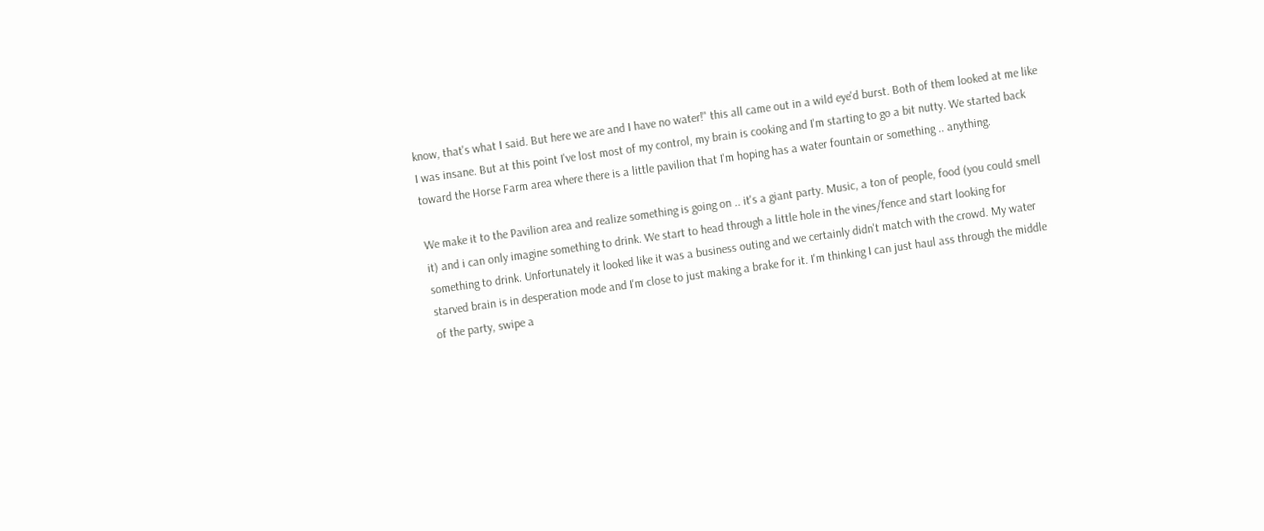know, that's what I said. But here we are and I have no water!" this all came out in a wild eye'd burst. Both of them looked at me like I was insane. But at this point I've lost most of my control, my brain is cooking and I'm starting to go a bit nutty. We started back toward the Horse Farm area where there is a little pavilion that I'm hoping has a water fountain or something .. anything.

We make it to the Pavilion area and realize something is going on .. it's a giant party. Music, a ton of people, food (you could smell it) and i can only imagine something to drink. We start to head through a little hole in the vines/fence and start looking for something to drink. Unfortunately it looked like it was a business outing and we certainly didn't match with the crowd. My water starved brain is in desperation mode and I'm close to just making a brake for it. I'm thinking I can just haul ass through the middle of the party, swipe a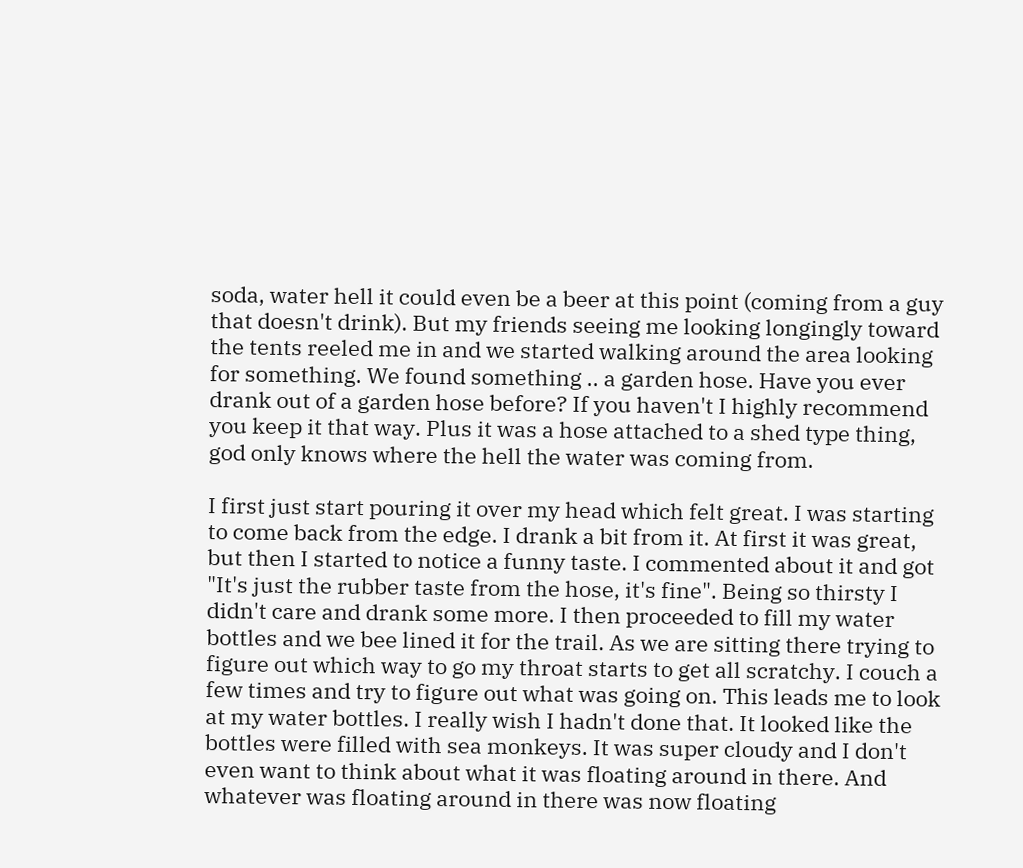soda, water hell it could even be a beer at this point (coming from a guy that doesn't drink). But my friends seeing me looking longingly toward the tents reeled me in and we started walking around the area looking for something. We found something .. a garden hose. Have you ever drank out of a garden hose before? If you haven't I highly recommend you keep it that way. Plus it was a hose attached to a shed type thing, god only knows where the hell the water was coming from.

I first just start pouring it over my head which felt great. I was starting to come back from the edge. I drank a bit from it. At first it was great, but then I started to notice a funny taste. I commented about it and got "It's just the rubber taste from the hose, it's fine". Being so thirsty I didn't care and drank some more. I then proceeded to fill my water bottles and we bee lined it for the trail. As we are sitting there trying to figure out which way to go my throat starts to get all scratchy. I couch a few times and try to figure out what was going on. This leads me to look at my water bottles. I really wish I hadn't done that. It looked like the bottles were filled with sea monkeys. It was super cloudy and I don't even want to think about what it was floating around in there. And whatever was floating around in there was now floating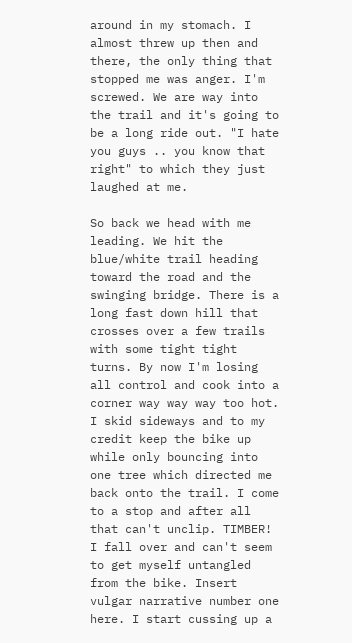around in my stomach. I almost threw up then and there, the only thing that stopped me was anger. I'm screwed. We are way into the trail and it's going to be a long ride out. "I hate you guys .. you know that right" to which they just laughed at me.

So back we head with me leading. We hit the blue/white trail heading toward the road and the swinging bridge. There is a long fast down hill that crosses over a few trails with some tight tight turns. By now I'm losing all control and cook into a corner way way way too hot. I skid sideways and to my credit keep the bike up while only bouncing into one tree which directed me back onto the trail. I come to a stop and after all that can't unclip. TIMBER! I fall over and can't seem to get myself untangled from the bike. Insert vulgar narrative number one here. I start cussing up a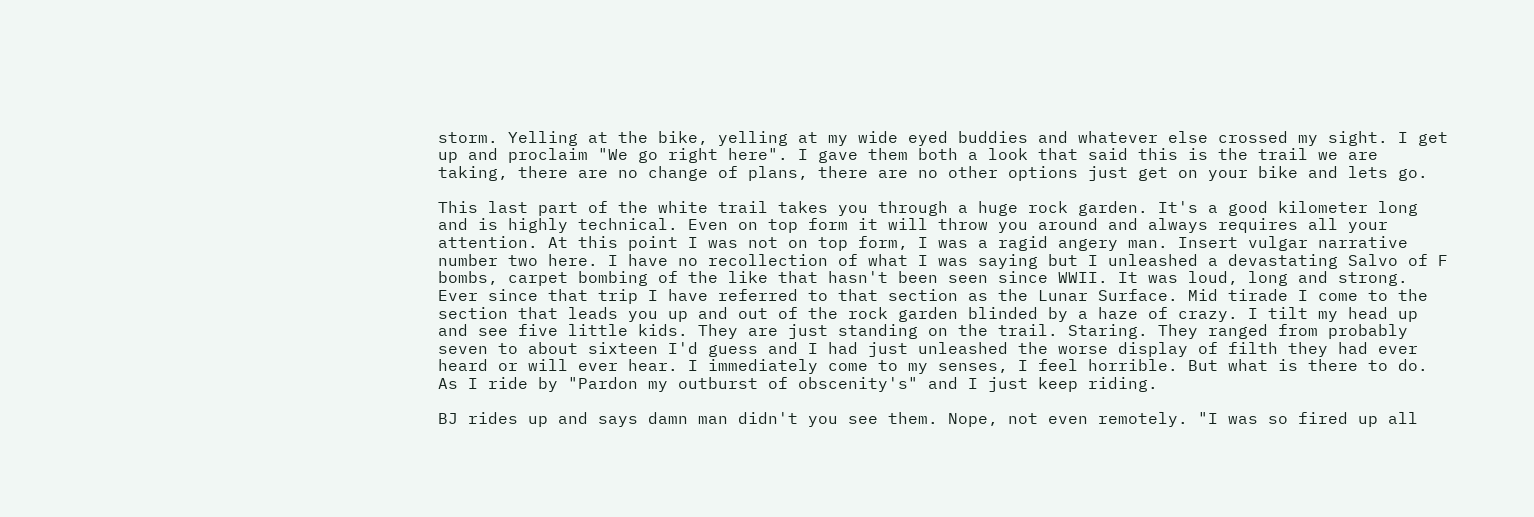storm. Yelling at the bike, yelling at my wide eyed buddies and whatever else crossed my sight. I get up and proclaim "We go right here". I gave them both a look that said this is the trail we are taking, there are no change of plans, there are no other options just get on your bike and lets go.

This last part of the white trail takes you through a huge rock garden. It's a good kilometer long and is highly technical. Even on top form it will throw you around and always requires all your attention. At this point I was not on top form, I was a ragid angery man. Insert vulgar narrative number two here. I have no recollection of what I was saying but I unleashed a devastating Salvo of F bombs, carpet bombing of the like that hasn't been seen since WWII. It was loud, long and strong. Ever since that trip I have referred to that section as the Lunar Surface. Mid tirade I come to the section that leads you up and out of the rock garden blinded by a haze of crazy. I tilt my head up and see five little kids. They are just standing on the trail. Staring. They ranged from probably seven to about sixteen I'd guess and I had just unleashed the worse display of filth they had ever heard or will ever hear. I immediately come to my senses, I feel horrible. But what is there to do. As I ride by "Pardon my outburst of obscenity's" and I just keep riding.

BJ rides up and says damn man didn't you see them. Nope, not even remotely. "I was so fired up all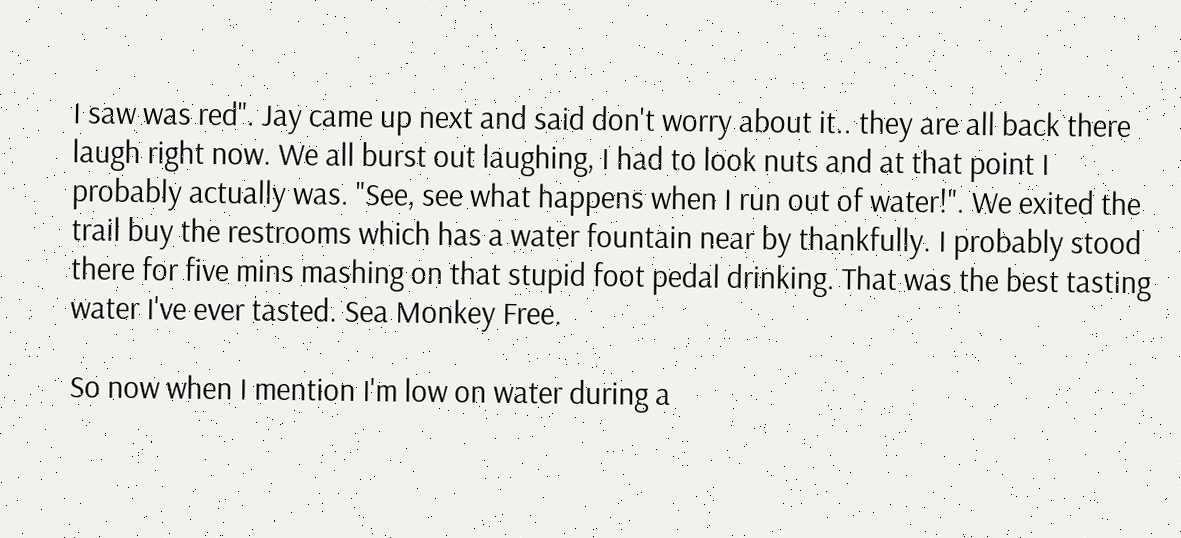I saw was red". Jay came up next and said don't worry about it.. they are all back there laugh right now. We all burst out laughing, I had to look nuts and at that point I probably actually was. "See, see what happens when I run out of water!". We exited the trail buy the restrooms which has a water fountain near by thankfully. I probably stood there for five mins mashing on that stupid foot pedal drinking. That was the best tasting water I've ever tasted. Sea Monkey Free.

So now when I mention I'm low on water during a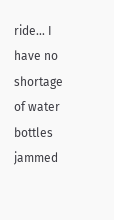ride... I have no shortage of water bottles jammed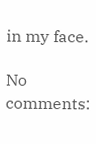in my face.

No comments: